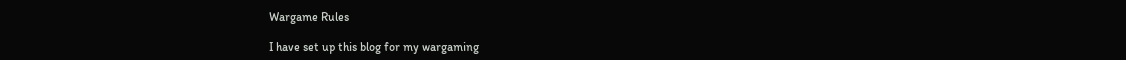Wargame Rules

I have set up this blog for my wargaming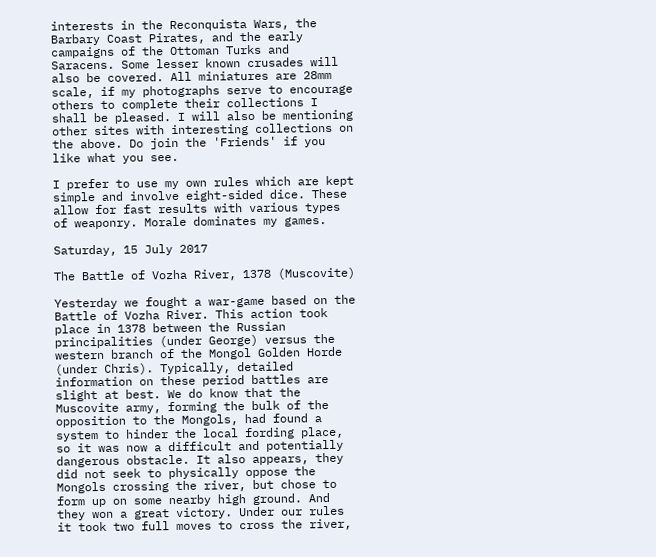interests in the Reconquista Wars, the Barbary Coast Pirates, and the early campaigns of the Ottoman Turks and Saracens. Some lesser known crusades will also be covered. All miniatures are 28mm scale, if my photographs serve to encourage others to complete their collections I shall be pleased. I will also be mentioning other sites with interesting collections on the above. Do join the 'Friends' if you like what you see.

I prefer to use my own rules which are kept simple and involve eight-sided dice. These allow for fast results with various types of weaponry. Morale dominates my games.

Saturday, 15 July 2017

The Battle of Vozha River, 1378 (Muscovite)

Yesterday we fought a war-game based on the Battle of Vozha River. This action took place in 1378 between the Russian principalities (under George) versus the western branch of the Mongol Golden Horde (under Chris). Typically, detailed information on these period battles are slight at best. We do know that the Muscovite army, forming the bulk of the opposition to the Mongols, had found a system to hinder the local fording place, so it was now a difficult and potentially dangerous obstacle. It also appears, they did not seek to physically oppose the Mongols crossing the river, but chose to form up on some nearby high ground. And they won a great victory. Under our rules it took two full moves to cross the river,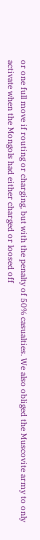or one full move if routing or charging, but with the penalty of 50% casualties. We also obliged the Muscovite army to only activate when the Mongols had either charged or loosed off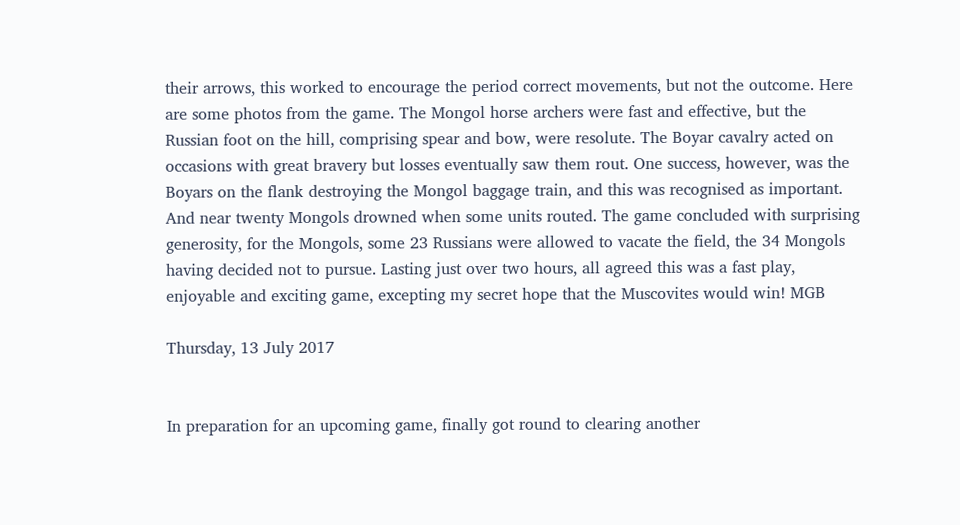their arrows, this worked to encourage the period correct movements, but not the outcome. Here are some photos from the game. The Mongol horse archers were fast and effective, but the Russian foot on the hill, comprising spear and bow, were resolute. The Boyar cavalry acted on occasions with great bravery but losses eventually saw them rout. One success, however, was the Boyars on the flank destroying the Mongol baggage train, and this was recognised as important. And near twenty Mongols drowned when some units routed. The game concluded with surprising generosity, for the Mongols, some 23 Russians were allowed to vacate the field, the 34 Mongols having decided not to pursue. Lasting just over two hours, all agreed this was a fast play, enjoyable and exciting game, excepting my secret hope that the Muscovites would win! MGB

Thursday, 13 July 2017


In preparation for an upcoming game, finally got round to clearing another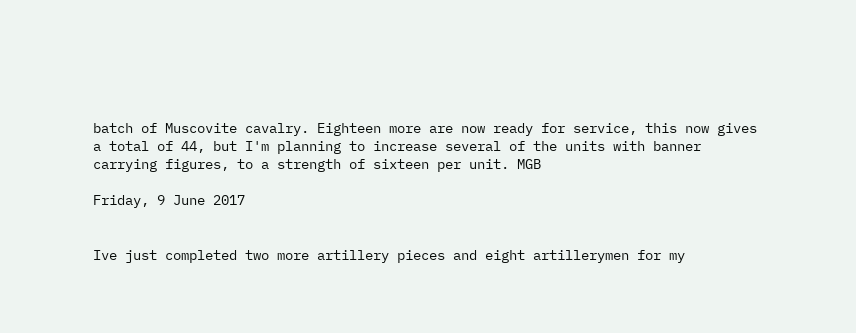batch of Muscovite cavalry. Eighteen more are now ready for service, this now gives a total of 44, but I'm planning to increase several of the units with banner carrying figures, to a strength of sixteen per unit. MGB

Friday, 9 June 2017


Ive just completed two more artillery pieces and eight artillerymen for my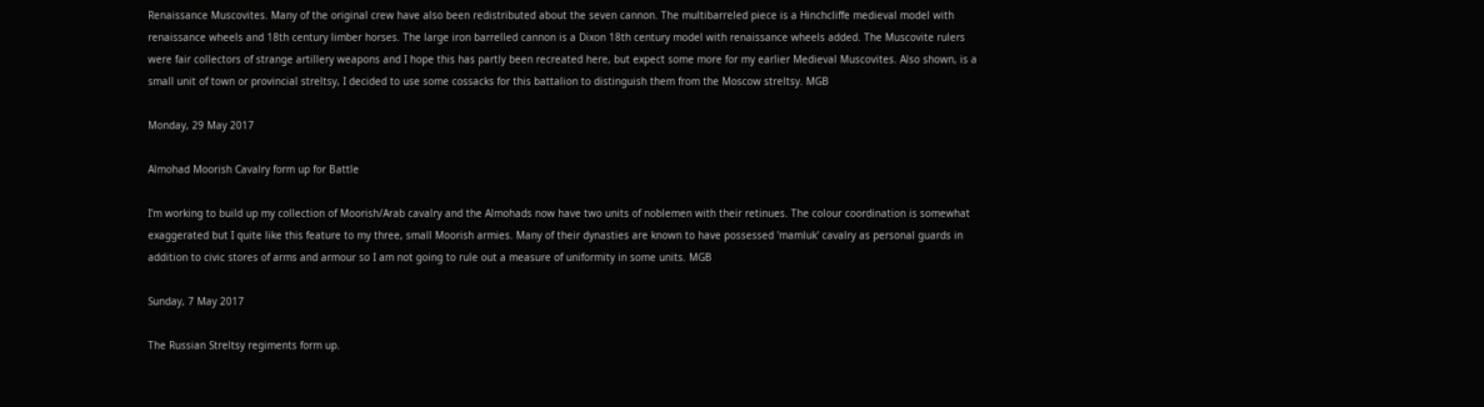Renaissance Muscovites. Many of the original crew have also been redistributed about the seven cannon. The multibarreled piece is a Hinchcliffe medieval model with renaissance wheels and 18th century limber horses. The large iron barrelled cannon is a Dixon 18th century model with renaissance wheels added. The Muscovite rulers were fair collectors of strange artillery weapons and I hope this has partly been recreated here, but expect some more for my earlier Medieval Muscovites. Also shown, is a small unit of town or provincial streltsy, I decided to use some cossacks for this battalion to distinguish them from the Moscow streltsy. MGB

Monday, 29 May 2017

Almohad Moorish Cavalry form up for Battle

I'm working to build up my collection of Moorish/Arab cavalry and the Almohads now have two units of noblemen with their retinues. The colour coordination is somewhat exaggerated but I quite like this feature to my three, small Moorish armies. Many of their dynasties are known to have possessed 'mamluk' cavalry as personal guards in addition to civic stores of arms and armour so I am not going to rule out a measure of uniformity in some units. MGB

Sunday, 7 May 2017

The Russian Streltsy regiments form up.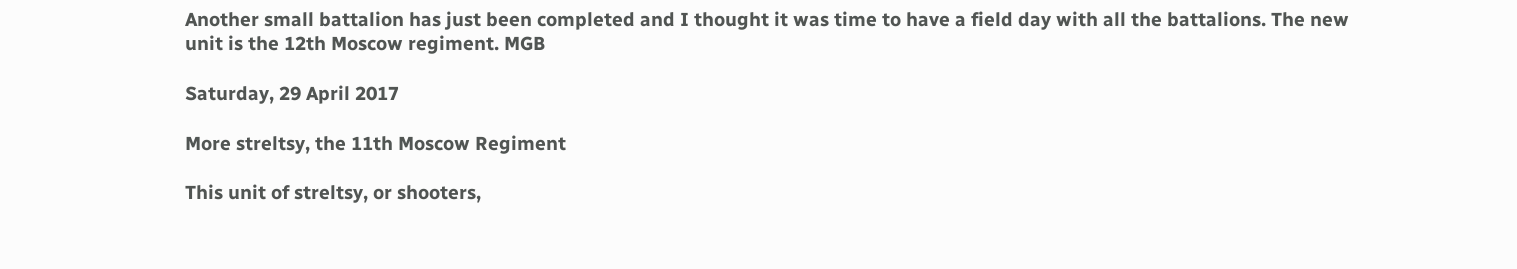Another small battalion has just been completed and I thought it was time to have a field day with all the battalions. The new unit is the 12th Moscow regiment. MGB

Saturday, 29 April 2017

More streltsy, the 11th Moscow Regiment

This unit of streltsy, or shooters,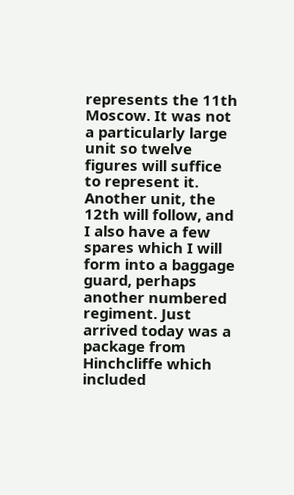represents the 11th Moscow. It was not a particularly large unit so twelve figures will suffice to represent it. Another unit, the 12th will follow, and I also have a few spares which I will form into a baggage guard, perhaps another numbered regiment. Just arrived today was a package from Hinchcliffe which included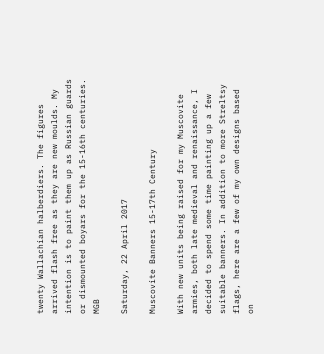twenty Wallachian halberdiers. The figures arrived flash free as they are new moulds. My intention is to paint them up as Russian guards or dismounted boyars for the 15-16th centuries. MGB

Saturday, 22 April 2017

Muscovite Banners 15-17th Century

With new units being raised for my Muscovite armies, both late medieval and renaissance, I decided to spend some time painting up a few suitable banners. In addition to more Streltsy flags, here are a few of my own designs based on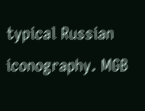typical Russian iconography. MGB